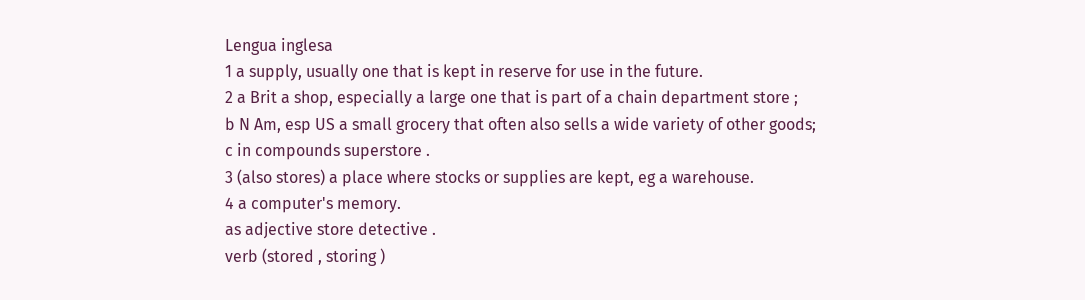Lengua inglesa
1 a supply, usually one that is kept in reserve for use in the future.
2 a Brit a shop, especially a large one that is part of a chain department store ;
b N Am, esp US a small grocery that often also sells a wide variety of other goods;
c in compounds superstore .
3 (also stores) a place where stocks or supplies are kept, eg a warehouse.
4 a computer's memory.
as adjective store detective .
verb (stored , storing )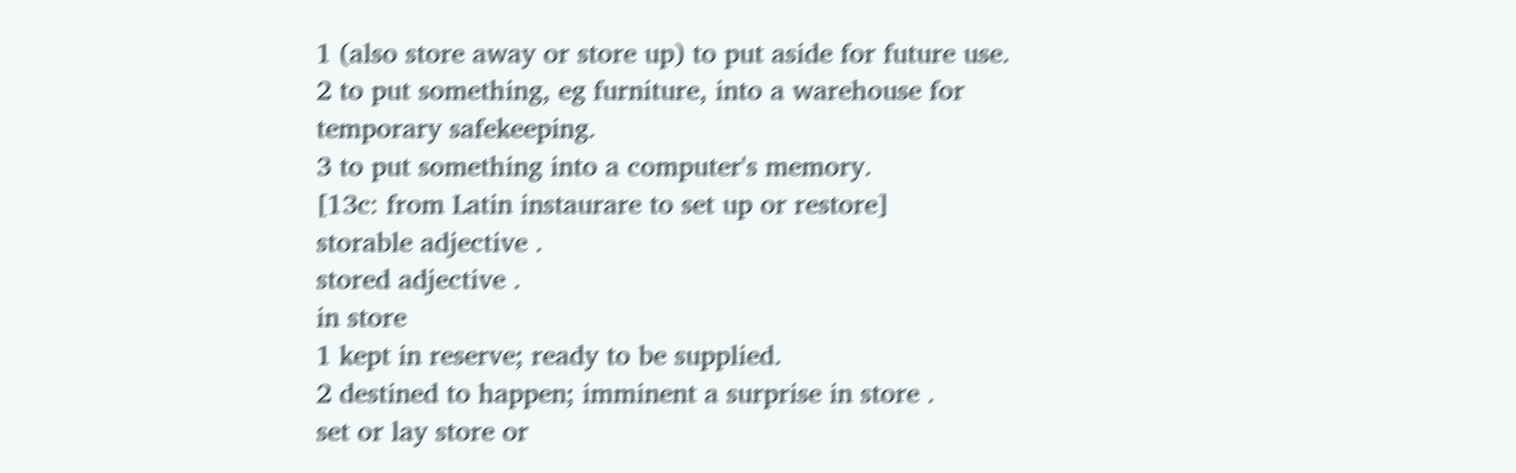1 (also store away or store up) to put aside for future use.
2 to put something, eg furniture, into a warehouse for temporary safekeeping.
3 to put something into a computer's memory.
[13c: from Latin instaurare to set up or restore]
storable adjective .
stored adjective .
in store
1 kept in reserve; ready to be supplied.
2 destined to happen; imminent a surprise in store .
set or lay store or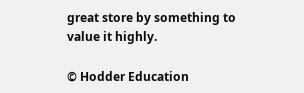great store by something to value it highly.

© Hodder Education